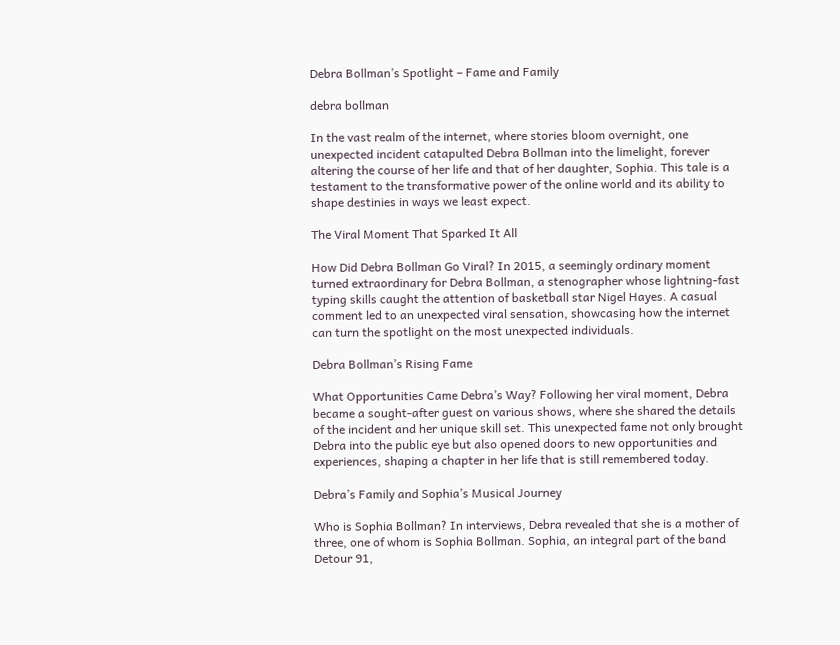Debra Bollman’s Spotlight – Fame and Family

debra bollman

In the vast realm of the internet, where stories bloom overnight, one unexpected incident catapulted Debra Bollman into the limelight, forever altering the course of her life and that of her daughter, Sophia. This tale is a testament to the transformative power of the online world and its ability to shape destinies in ways we least expect.

The Viral Moment That Sparked It All

How Did Debra Bollman Go Viral? In 2015, a seemingly ordinary moment turned extraordinary for Debra Bollman, a stenographer whose lightning-fast typing skills caught the attention of basketball star Nigel Hayes. A casual comment led to an unexpected viral sensation, showcasing how the internet can turn the spotlight on the most unexpected individuals.

Debra Bollman’s Rising Fame

What Opportunities Came Debra’s Way? Following her viral moment, Debra became a sought-after guest on various shows, where she shared the details of the incident and her unique skill set. This unexpected fame not only brought Debra into the public eye but also opened doors to new opportunities and experiences, shaping a chapter in her life that is still remembered today.

Debra’s Family and Sophia’s Musical Journey

Who is Sophia Bollman? In interviews, Debra revealed that she is a mother of three, one of whom is Sophia Bollman. Sophia, an integral part of the band Detour 91,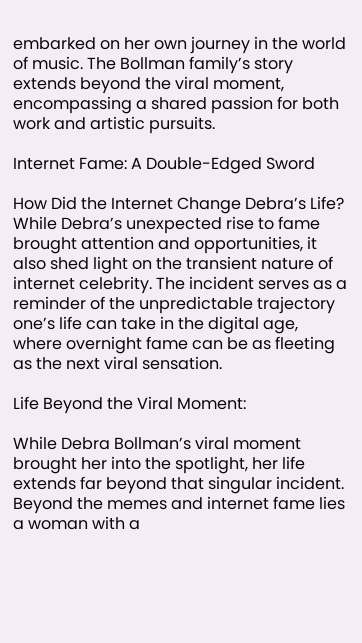embarked on her own journey in the world of music. The Bollman family’s story extends beyond the viral moment, encompassing a shared passion for both work and artistic pursuits.

Internet Fame: A Double-Edged Sword

How Did the Internet Change Debra’s Life? While Debra’s unexpected rise to fame brought attention and opportunities, it also shed light on the transient nature of internet celebrity. The incident serves as a reminder of the unpredictable trajectory one’s life can take in the digital age, where overnight fame can be as fleeting as the next viral sensation.

Life Beyond the Viral Moment:

While Debra Bollman’s viral moment brought her into the spotlight, her life extends far beyond that singular incident. Beyond the memes and internet fame lies a woman with a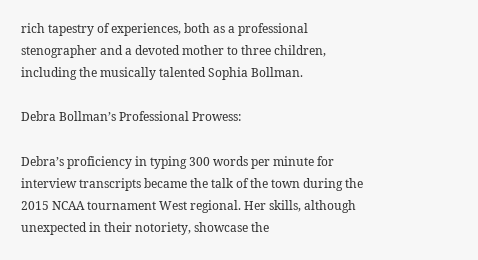rich tapestry of experiences, both as a professional stenographer and a devoted mother to three children, including the musically talented Sophia Bollman.

Debra Bollman’s Professional Prowess:

Debra’s proficiency in typing 300 words per minute for interview transcripts became the talk of the town during the 2015 NCAA tournament West regional. Her skills, although unexpected in their notoriety, showcase the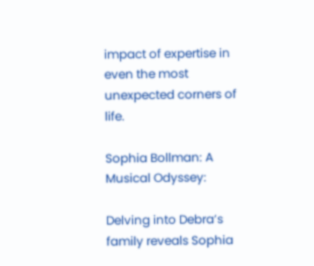impact of expertise in even the most unexpected corners of life.

Sophia Bollman: A Musical Odyssey:

Delving into Debra’s family reveals Sophia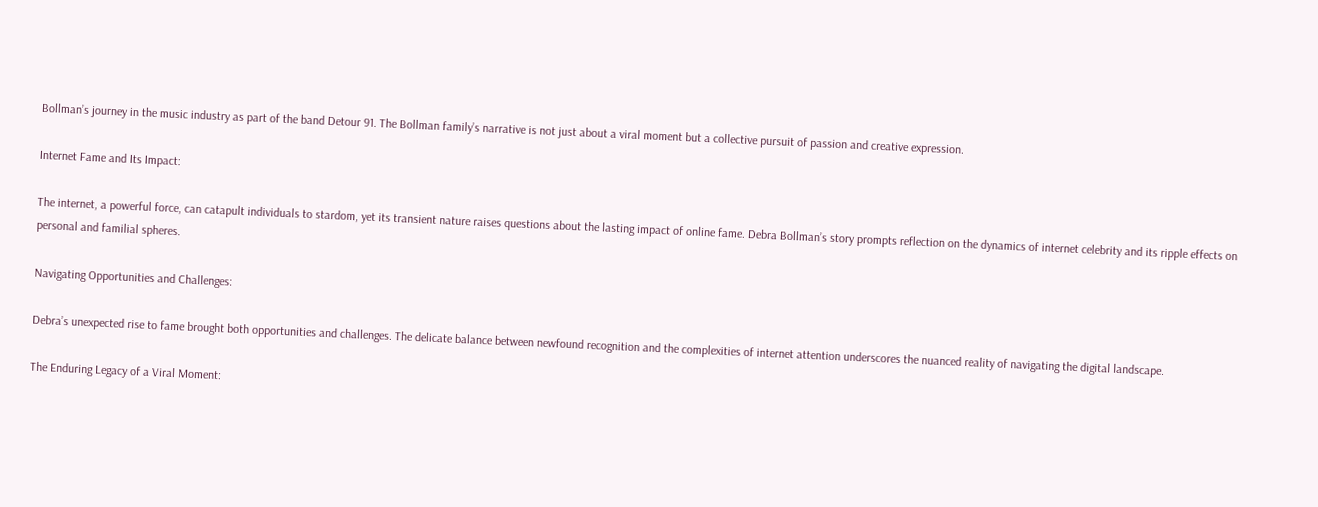Bollman’s journey in the music industry as part of the band Detour 91. The Bollman family’s narrative is not just about a viral moment but a collective pursuit of passion and creative expression.

Internet Fame and Its Impact:

The internet, a powerful force, can catapult individuals to stardom, yet its transient nature raises questions about the lasting impact of online fame. Debra Bollman’s story prompts reflection on the dynamics of internet celebrity and its ripple effects on personal and familial spheres.

Navigating Opportunities and Challenges:

Debra’s unexpected rise to fame brought both opportunities and challenges. The delicate balance between newfound recognition and the complexities of internet attention underscores the nuanced reality of navigating the digital landscape.

The Enduring Legacy of a Viral Moment: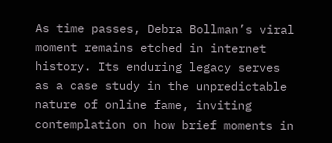As time passes, Debra Bollman’s viral moment remains etched in internet history. Its enduring legacy serves as a case study in the unpredictable nature of online fame, inviting contemplation on how brief moments in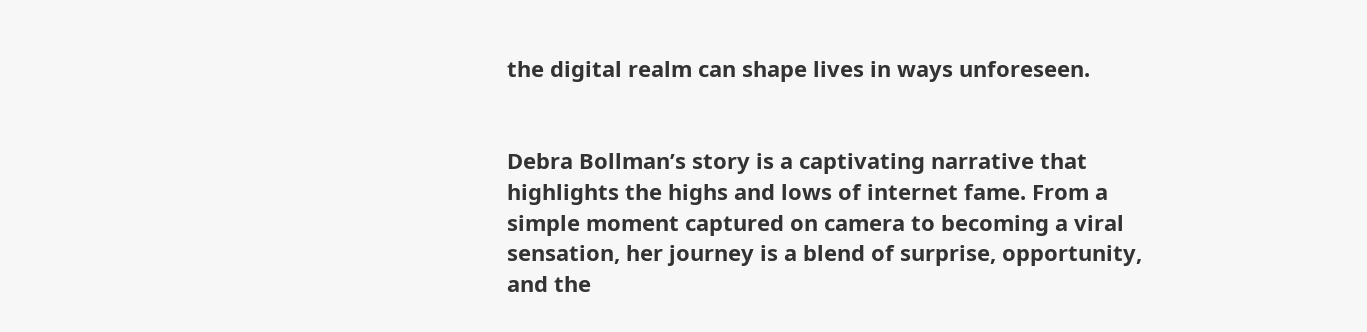the digital realm can shape lives in ways unforeseen.


Debra Bollman’s story is a captivating narrative that highlights the highs and lows of internet fame. From a simple moment captured on camera to becoming a viral sensation, her journey is a blend of surprise, opportunity, and the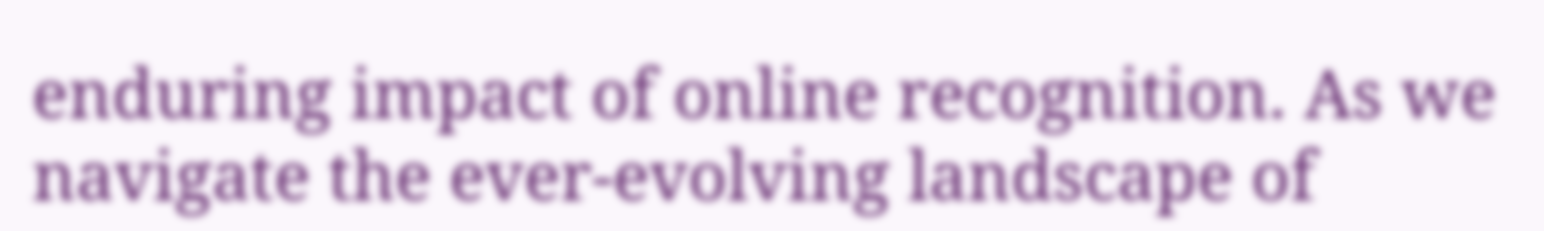enduring impact of online recognition. As we navigate the ever-evolving landscape of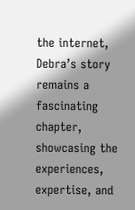the internet, Debra’s story remains a fascinating chapter, showcasing the experiences, expertise, and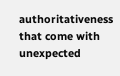authoritativeness that come with unexpected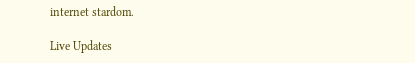internet stardom.

Live Updates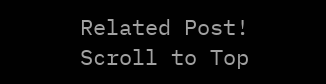Related Post!
Scroll to Top